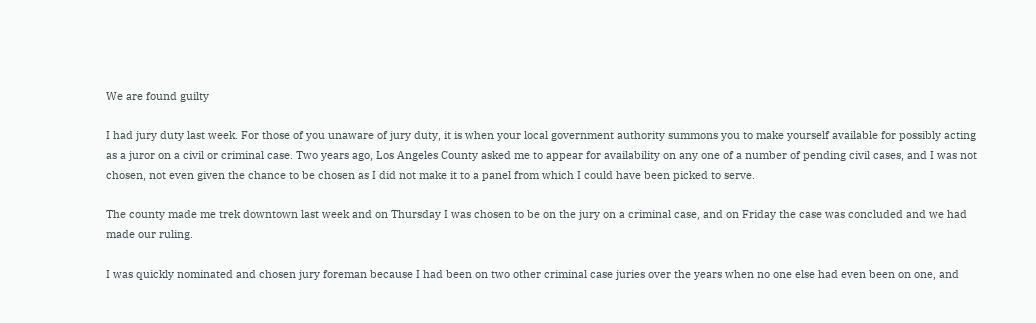We are found guilty

I had jury duty last week. For those of you unaware of jury duty, it is when your local government authority summons you to make yourself available for possibly acting as a juror on a civil or criminal case. Two years ago, Los Angeles County asked me to appear for availability on any one of a number of pending civil cases, and I was not chosen, not even given the chance to be chosen as I did not make it to a panel from which I could have been picked to serve.

The county made me trek downtown last week and on Thursday I was chosen to be on the jury on a criminal case, and on Friday the case was concluded and we had made our ruling.

I was quickly nominated and chosen jury foreman because I had been on two other criminal case juries over the years when no one else had even been on one, and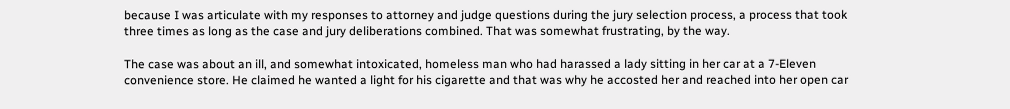because I was articulate with my responses to attorney and judge questions during the jury selection process, a process that took three times as long as the case and jury deliberations combined. That was somewhat frustrating, by the way.

The case was about an ill, and somewhat intoxicated, homeless man who had harassed a lady sitting in her car at a 7-Eleven convenience store. He claimed he wanted a light for his cigarette and that was why he accosted her and reached into her open car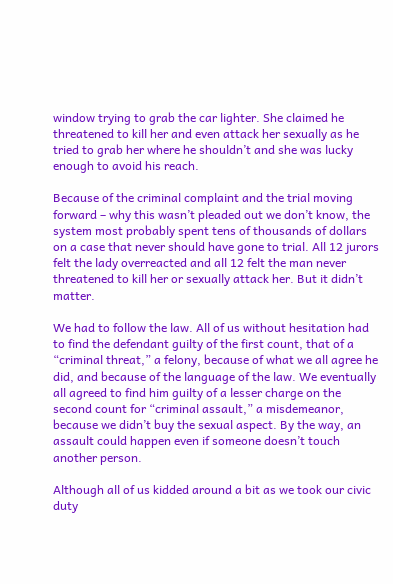window trying to grab the car lighter. She claimed he threatened to kill her and even attack her sexually as he tried to grab her where he shouldn’t and she was lucky enough to avoid his reach.

Because of the criminal complaint and the trial moving forward – why this wasn’t pleaded out we don’t know, the system most probably spent tens of thousands of dollars on a case that never should have gone to trial. All 12 jurors felt the lady overreacted and all 12 felt the man never threatened to kill her or sexually attack her. But it didn’t matter.

We had to follow the law. All of us without hesitation had to find the defendant guilty of the first count, that of a “criminal threat,” a felony, because of what we all agree he did, and because of the language of the law. We eventually all agreed to find him guilty of a lesser charge on the second count for “criminal assault,” a misdemeanor, because we didn’t buy the sexual aspect. By the way, an assault could happen even if someone doesn’t touch another person.

Although all of us kidded around a bit as we took our civic duty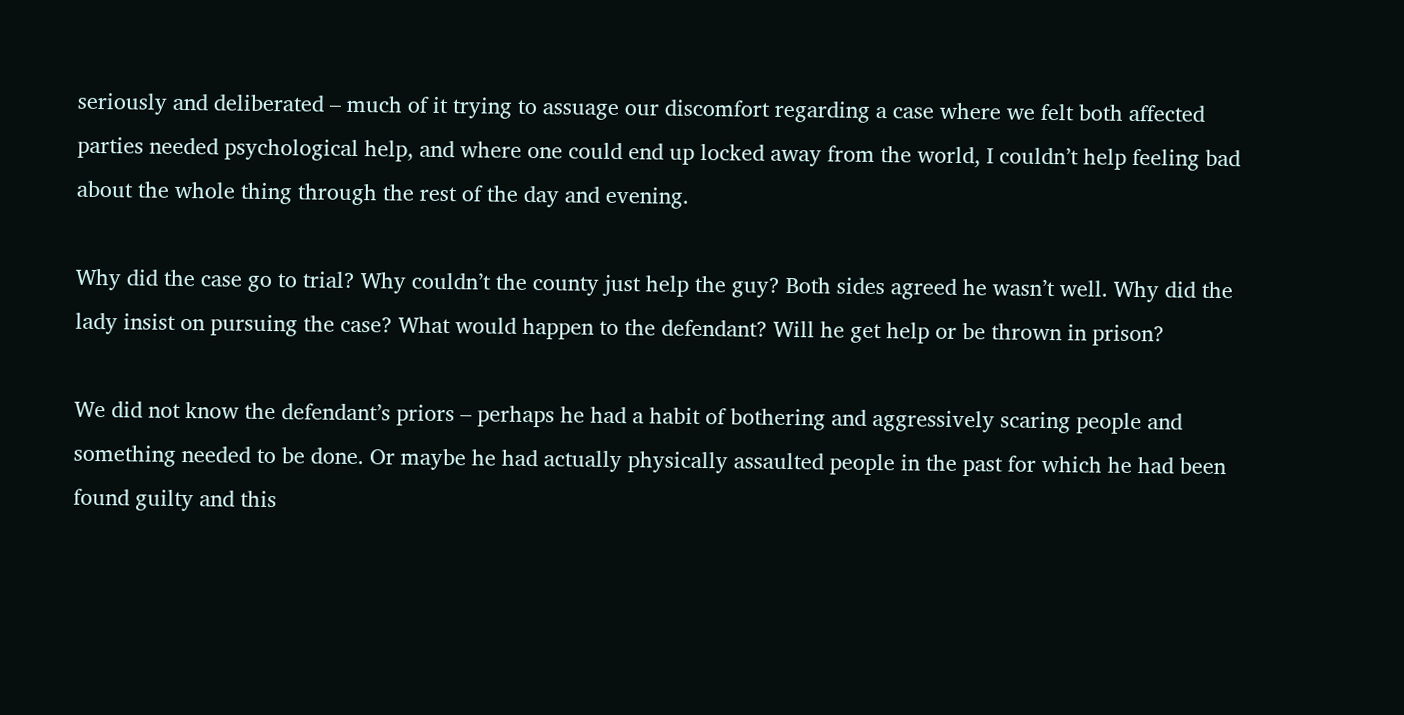seriously and deliberated – much of it trying to assuage our discomfort regarding a case where we felt both affected parties needed psychological help, and where one could end up locked away from the world, I couldn’t help feeling bad about the whole thing through the rest of the day and evening.

Why did the case go to trial? Why couldn’t the county just help the guy? Both sides agreed he wasn’t well. Why did the lady insist on pursuing the case? What would happen to the defendant? Will he get help or be thrown in prison?

We did not know the defendant’s priors – perhaps he had a habit of bothering and aggressively scaring people and something needed to be done. Or maybe he had actually physically assaulted people in the past for which he had been found guilty and this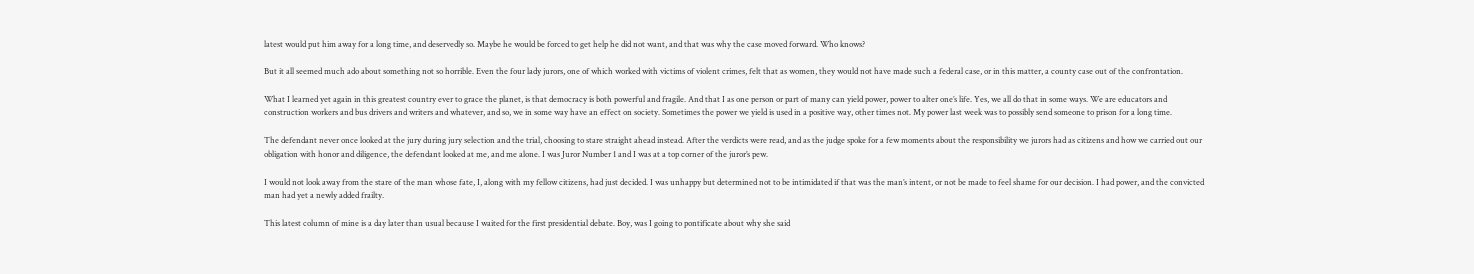latest would put him away for a long time, and deservedly so. Maybe he would be forced to get help he did not want, and that was why the case moved forward. Who knows?

But it all seemed much ado about something not so horrible. Even the four lady jurors, one of which worked with victims of violent crimes, felt that as women, they would not have made such a federal case, or in this matter, a county case out of the confrontation.

What I learned yet again in this greatest country ever to grace the planet, is that democracy is both powerful and fragile. And that I as one person or part of many can yield power, power to alter one’s life. Yes, we all do that in some ways. We are educators and construction workers and bus drivers and writers and whatever, and so, we in some way have an effect on society. Sometimes the power we yield is used in a positive way, other times not. My power last week was to possibly send someone to prison for a long time.

The defendant never once looked at the jury during jury selection and the trial, choosing to stare straight ahead instead. After the verdicts were read, and as the judge spoke for a few moments about the responsibility we jurors had as citizens and how we carried out our obligation with honor and diligence, the defendant looked at me, and me alone. I was Juror Number 1 and I was at a top corner of the juror’s pew.

I would not look away from the stare of the man whose fate, I, along with my fellow citizens, had just decided. I was unhappy but determined not to be intimidated if that was the man’s intent, or not be made to feel shame for our decision. I had power, and the convicted man had yet a newly added frailty.

This latest column of mine is a day later than usual because I waited for the first presidential debate. Boy, was I going to pontificate about why she said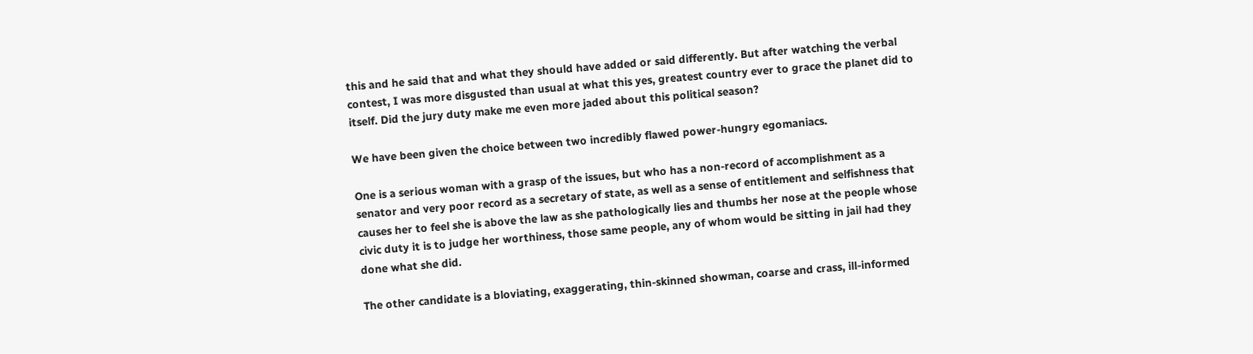this and he said that and what they should have added or said differently. But after watching the verbal contest, I was more disgusted than usual at what this yes, greatest country ever to grace the planet did to itself. Did the jury duty make me even more jaded about this political season?

We have been given the choice between two incredibly flawed power-hungry egomaniacs.

One is a serious woman with a grasp of the issues, but who has a non-record of accomplishment as a senator and very poor record as a secretary of state, as well as a sense of entitlement and selfishness that causes her to feel she is above the law as she pathologically lies and thumbs her nose at the people whose civic duty it is to judge her worthiness, those same people, any of whom would be sitting in jail had they done what she did.

The other candidate is a bloviating, exaggerating, thin-skinned showman, coarse and crass, ill-informed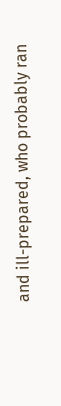and ill-prepared, who probably ran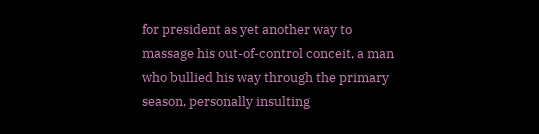for president as yet another way to massage his out-of-control conceit, a man who bullied his way through the primary season, personally insulting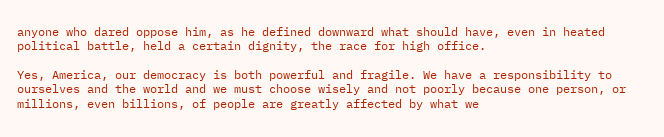anyone who dared oppose him, as he defined downward what should have, even in heated political battle, held a certain dignity, the race for high office.

Yes, America, our democracy is both powerful and fragile. We have a responsibility to ourselves and the world and we must choose wisely and not poorly because one person, or millions, even billions, of people are greatly affected by what we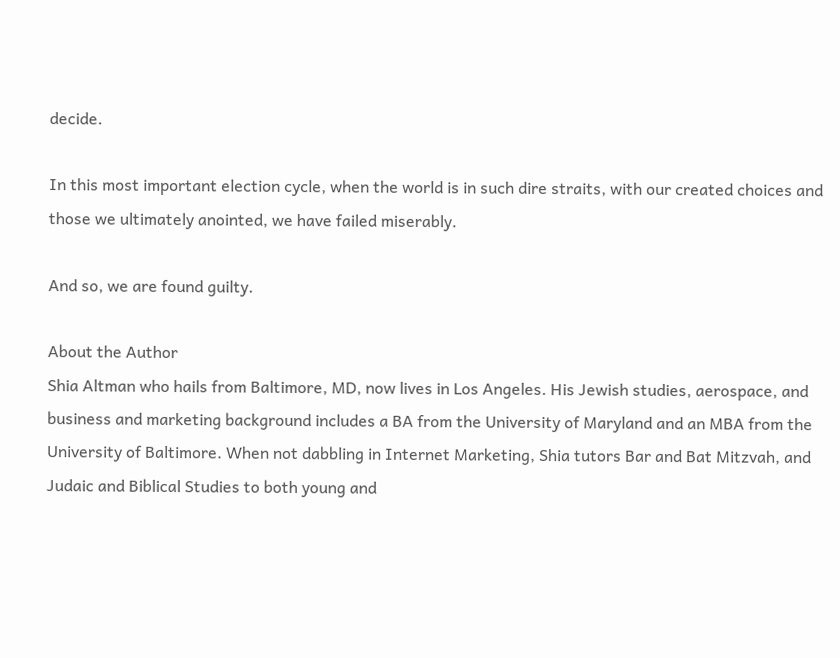decide.

In this most important election cycle, when the world is in such dire straits, with our created choices and those we ultimately anointed, we have failed miserably.

And so, we are found guilty.

About the Author
Shia Altman who hails from Baltimore, MD, now lives in Los Angeles. His Jewish studies, aerospace, and business and marketing background includes a BA from the University of Maryland and an MBA from the University of Baltimore. When not dabbling in Internet Marketing, Shia tutors Bar and Bat Mitzvah, and Judaic and Biblical Studies to both young and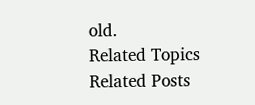old.
Related Topics
Related Posts